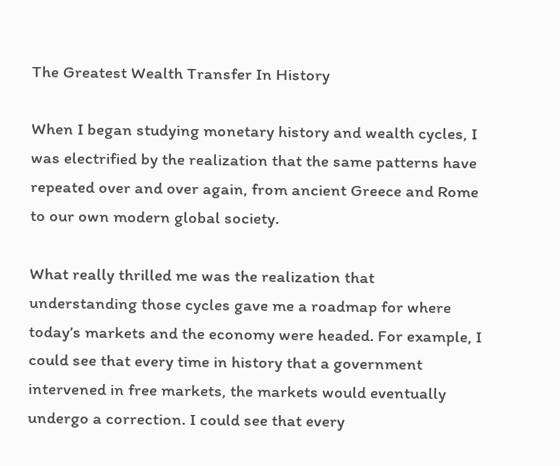The Greatest Wealth Transfer In History

When I began studying monetary history and wealth cycles, I was electrified by the realization that the same patterns have repeated over and over again, from ancient Greece and Rome to our own modern global society.

What really thrilled me was the realization that understanding those cycles gave me a roadmap for where today’s markets and the economy were headed. For example, I could see that every time in history that a government intervened in free markets, the markets would eventually undergo a correction. I could see that every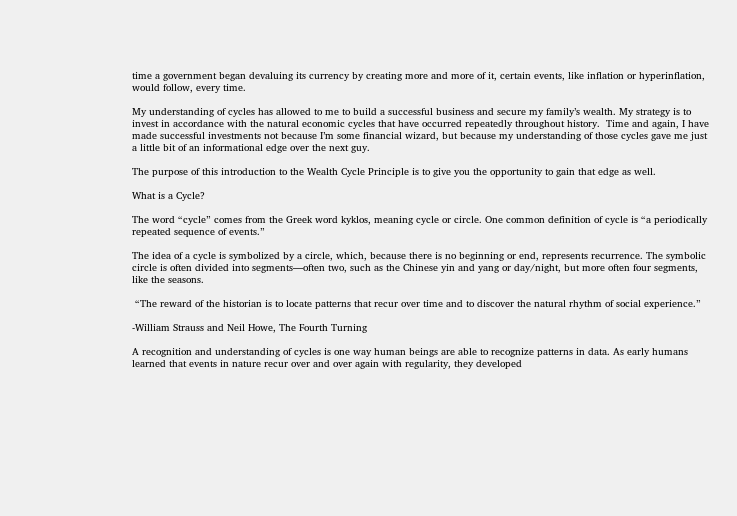time a government began devaluing its currency by creating more and more of it, certain events, like inflation or hyperinflation, would follow, every time.

My understanding of cycles has allowed to me to build a successful business and secure my family’s wealth. My strategy is to invest in accordance with the natural economic cycles that have occurred repeatedly throughout history.  Time and again, I have made successful investments not because I’m some financial wizard, but because my understanding of those cycles gave me just a little bit of an informational edge over the next guy.

The purpose of this introduction to the Wealth Cycle Principle is to give you the opportunity to gain that edge as well.

What is a Cycle?

The word “cycle” comes from the Greek word kyklos, meaning cycle or circle. One common definition of cycle is “a periodically repeated sequence of events.”

The idea of a cycle is symbolized by a circle, which, because there is no beginning or end, represents recurrence. The symbolic circle is often divided into segments—often two, such as the Chinese yin and yang or day/night, but more often four segments, like the seasons.

 “The reward of the historian is to locate patterns that recur over time and to discover the natural rhythm of social experience.”

-William Strauss and Neil Howe, The Fourth Turning

A recognition and understanding of cycles is one way human beings are able to recognize patterns in data. As early humans learned that events in nature recur over and over again with regularity, they developed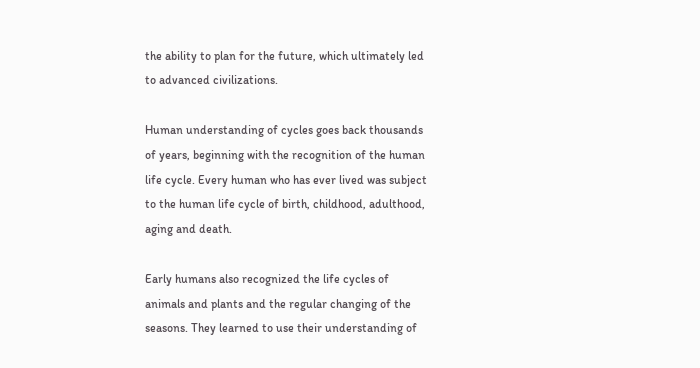the ability to plan for the future, which ultimately led to advanced civilizations.

Human understanding of cycles goes back thousands of years, beginning with the recognition of the human life cycle. Every human who has ever lived was subject to the human life cycle of birth, childhood, adulthood, aging and death.

Early humans also recognized the life cycles of animals and plants and the regular changing of the seasons. They learned to use their understanding of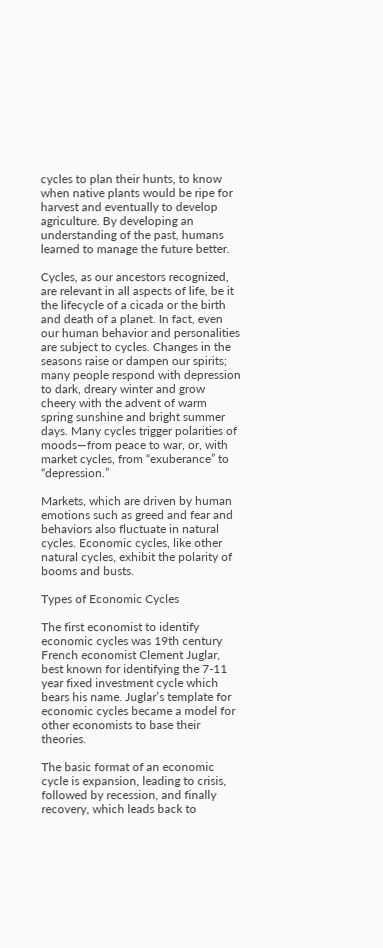cycles to plan their hunts, to know when native plants would be ripe for harvest and eventually to develop agriculture. By developing an understanding of the past, humans learned to manage the future better.

Cycles, as our ancestors recognized, are relevant in all aspects of life, be it the lifecycle of a cicada or the birth and death of a planet. In fact, even our human behavior and personalities are subject to cycles. Changes in the seasons raise or dampen our spirits; many people respond with depression to dark, dreary winter and grow cheery with the advent of warm spring sunshine and bright summer days. Many cycles trigger polarities of moods—from peace to war, or, with market cycles, from “exuberance” to “depression.”

Markets, which are driven by human emotions such as greed and fear and behaviors also fluctuate in natural cycles. Economic cycles, like other natural cycles, exhibit the polarity of booms and busts.

Types of Economic Cycles

The first economist to identify economic cycles was 19th century French economist Clement Juglar, best known for identifying the 7-11 year fixed investment cycle which bears his name. Juglar’s template for economic cycles became a model for other economists to base their theories.

The basic format of an economic cycle is expansion, leading to crisis, followed by recession, and finally recovery, which leads back to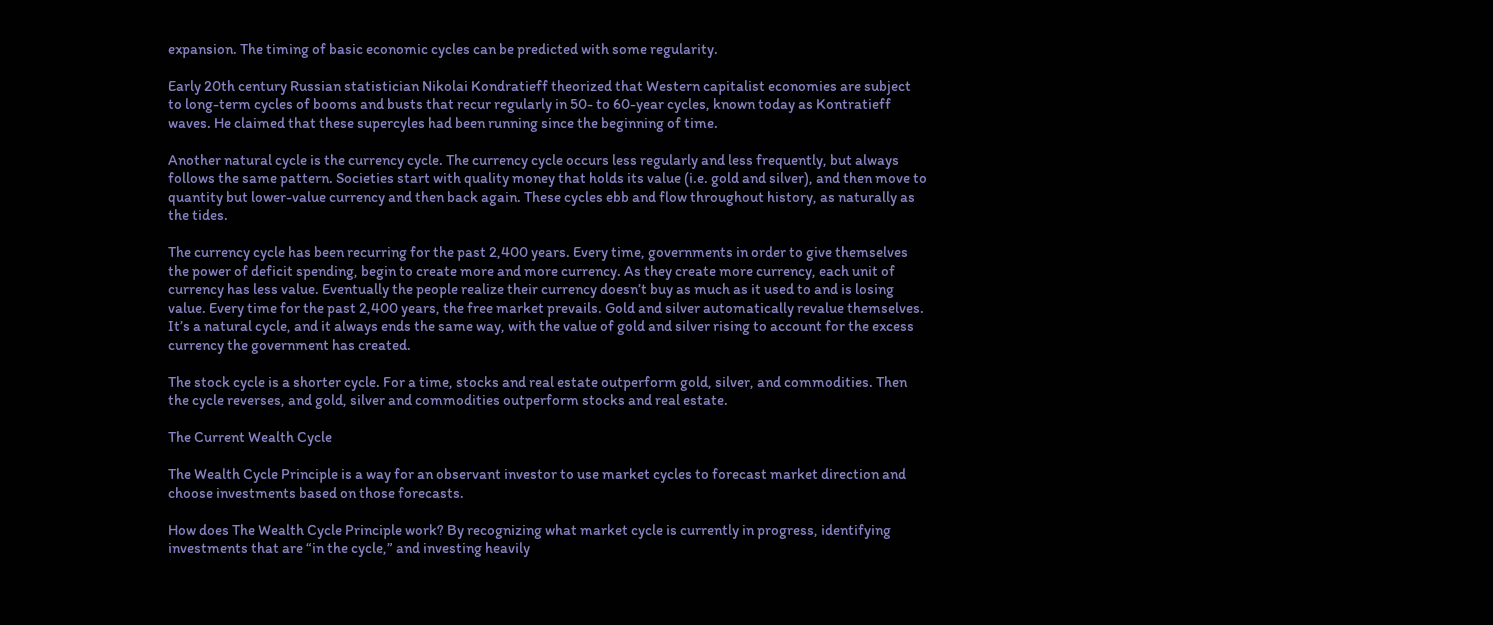expansion. The timing of basic economic cycles can be predicted with some regularity.

Early 20th century Russian statistician Nikolai Kondratieff theorized that Western capitalist economies are subject to long-term cycles of booms and busts that recur regularly in 50- to 60-year cycles, known today as Kontratieff waves. He claimed that these supercyles had been running since the beginning of time.

Another natural cycle is the currency cycle. The currency cycle occurs less regularly and less frequently, but always follows the same pattern. Societies start with quality money that holds its value (i.e. gold and silver), and then move to quantity but lower-value currency and then back again. These cycles ebb and flow throughout history, as naturally as the tides.

The currency cycle has been recurring for the past 2,400 years. Every time, governments in order to give themselves the power of deficit spending, begin to create more and more currency. As they create more currency, each unit of currency has less value. Eventually the people realize their currency doesn’t buy as much as it used to and is losing value. Every time for the past 2,400 years, the free market prevails. Gold and silver automatically revalue themselves. It’s a natural cycle, and it always ends the same way, with the value of gold and silver rising to account for the excess currency the government has created.

The stock cycle is a shorter cycle. For a time, stocks and real estate outperform gold, silver, and commodities. Then the cycle reverses, and gold, silver and commodities outperform stocks and real estate.

The Current Wealth Cycle

The Wealth Cycle Principle is a way for an observant investor to use market cycles to forecast market direction and choose investments based on those forecasts.

How does The Wealth Cycle Principle work? By recognizing what market cycle is currently in progress, identifying investments that are “in the cycle,” and investing heavily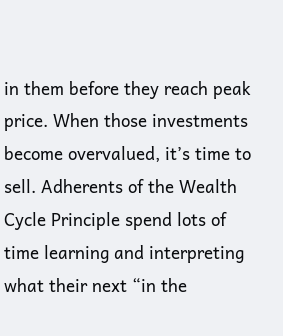in them before they reach peak price. When those investments become overvalued, it’s time to sell. Adherents of the Wealth Cycle Principle spend lots of time learning and interpreting what their next “in the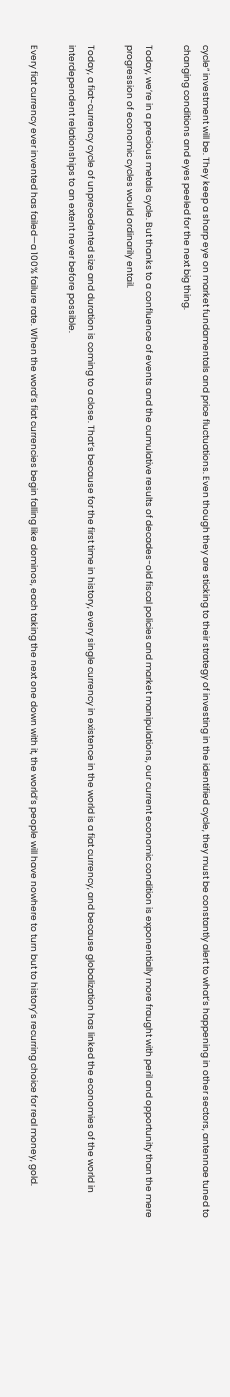cycle” investment will be. They keep a sharp eye on market fundamentals and price fluctuations. Even though they are sticking to their strategy of investing in the identified cycle, they must be constantly alert to what’s happening in other sectors, antennae tuned to changing conditions and eyes peeled for the next big thing.

Today, we’re in a precious metals cycle. But thanks to a confluence of events and the cumulative results of decades-old fiscal policies and market manipulations, our current economic condition is exponentially more fraught with peril and opportunity than the mere progression of economic cycles would ordinarily entail.

Today, a fiat-currency cycle of unprecedented size and duration is coming to a close. That’s because for the first time in history, every single currency in existence in the world is a fiat currency, and because globalization has linked the economies of the world in interdependent relationships to an extent never before possible.

Every fiat currency ever invented has failed—a 100% failure rate. When the word’s fiat currencies begin falling like dominos, each taking the next one down with it, the world’s people will have nowhere to turn but to history’s recurring choice for real money, gold.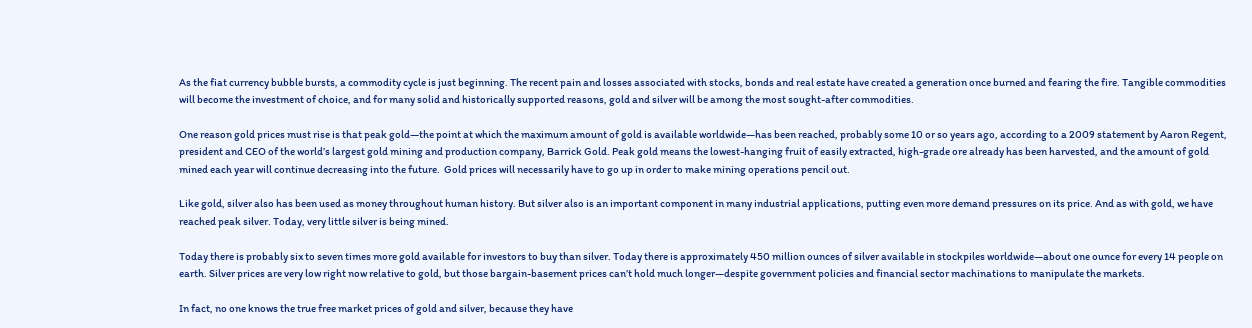As the fiat currency bubble bursts, a commodity cycle is just beginning. The recent pain and losses associated with stocks, bonds and real estate have created a generation once burned and fearing the fire. Tangible commodities will become the investment of choice, and for many solid and historically supported reasons, gold and silver will be among the most sought-after commodities.

One reason gold prices must rise is that peak gold—the point at which the maximum amount of gold is available worldwide—has been reached, probably some 10 or so years ago, according to a 2009 statement by Aaron Regent, president and CEO of the world’s largest gold mining and production company, Barrick Gold. Peak gold means the lowest-hanging fruit of easily extracted, high-grade ore already has been harvested, and the amount of gold mined each year will continue decreasing into the future.  Gold prices will necessarily have to go up in order to make mining operations pencil out.

Like gold, silver also has been used as money throughout human history. But silver also is an important component in many industrial applications, putting even more demand pressures on its price. And as with gold, we have reached peak silver. Today, very little silver is being mined.

Today there is probably six to seven times more gold available for investors to buy than silver. Today there is approximately 450 million ounces of silver available in stockpiles worldwide—about one ounce for every 14 people on earth. Silver prices are very low right now relative to gold, but those bargain-basement prices can’t hold much longer—despite government policies and financial sector machinations to manipulate the markets.

In fact, no one knows the true free market prices of gold and silver, because they have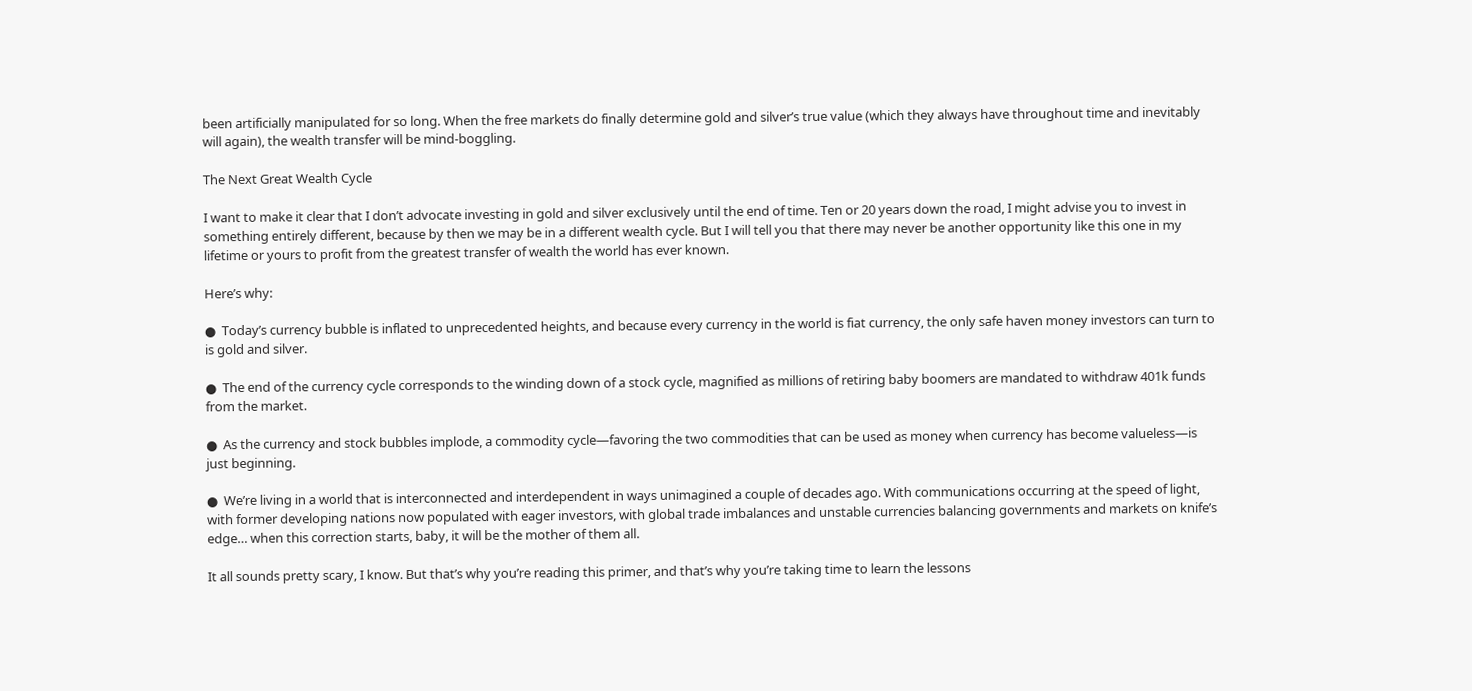been artificially manipulated for so long. When the free markets do finally determine gold and silver’s true value (which they always have throughout time and inevitably will again), the wealth transfer will be mind-boggling.

The Next Great Wealth Cycle

I want to make it clear that I don’t advocate investing in gold and silver exclusively until the end of time. Ten or 20 years down the road, I might advise you to invest in something entirely different, because by then we may be in a different wealth cycle. But I will tell you that there may never be another opportunity like this one in my lifetime or yours to profit from the greatest transfer of wealth the world has ever known.

Here’s why:

●  Today’s currency bubble is inflated to unprecedented heights, and because every currency in the world is fiat currency, the only safe haven money investors can turn to is gold and silver.

●  The end of the currency cycle corresponds to the winding down of a stock cycle, magnified as millions of retiring baby boomers are mandated to withdraw 401k funds from the market.

●  As the currency and stock bubbles implode, a commodity cycle—favoring the two commodities that can be used as money when currency has become valueless—is just beginning.

●  We’re living in a world that is interconnected and interdependent in ways unimagined a couple of decades ago. With communications occurring at the speed of light, with former developing nations now populated with eager investors, with global trade imbalances and unstable currencies balancing governments and markets on knife’s edge… when this correction starts, baby, it will be the mother of them all.

It all sounds pretty scary, I know. But that’s why you’re reading this primer, and that’s why you’re taking time to learn the lessons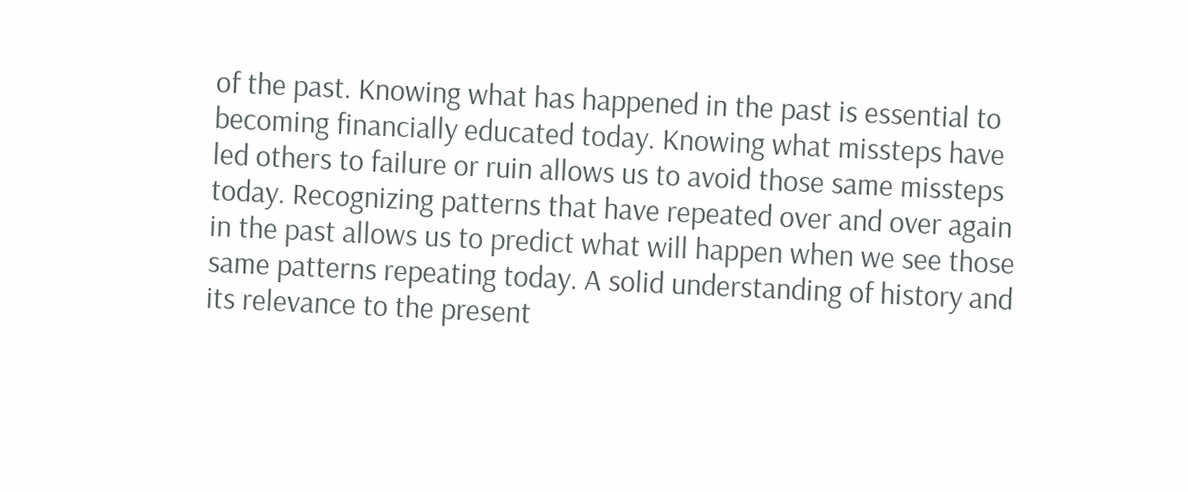of the past. Knowing what has happened in the past is essential to becoming financially educated today. Knowing what missteps have led others to failure or ruin allows us to avoid those same missteps today. Recognizing patterns that have repeated over and over again in the past allows us to predict what will happen when we see those same patterns repeating today. A solid understanding of history and its relevance to the present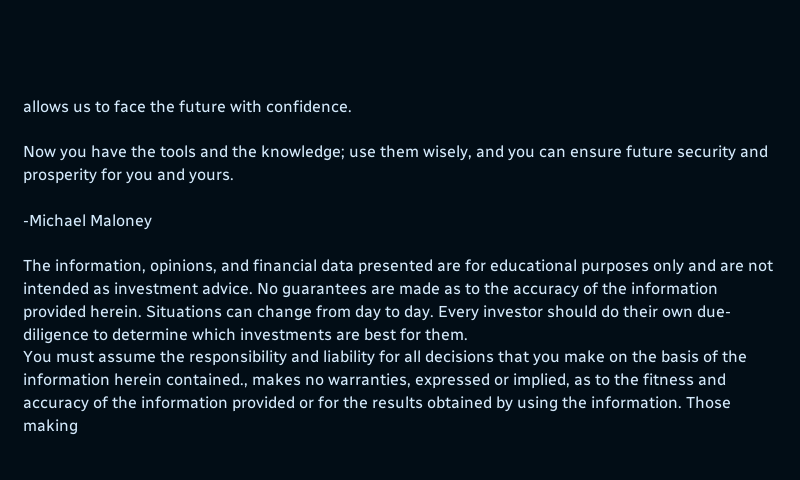allows us to face the future with confidence.

Now you have the tools and the knowledge; use them wisely, and you can ensure future security and prosperity for you and yours.

-Michael Maloney

The information, opinions, and financial data presented are for educational purposes only and are not intended as investment advice. No guarantees are made as to the accuracy of the information provided herein. Situations can change from day to day. Every investor should do their own due-diligence to determine which investments are best for them.
You must assume the responsibility and liability for all decisions that you make on the basis of the information herein contained., makes no warranties, expressed or implied, as to the fitness and accuracy of the information provided or for the results obtained by using the information. Those making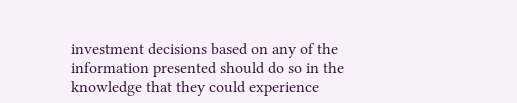investment decisions based on any of the information presented should do so in the knowledge that they could experience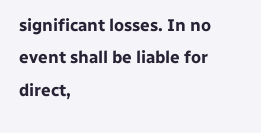significant losses. In no event shall be liable for direct,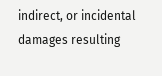indirect, or incidental damages resulting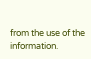from the use of the information.